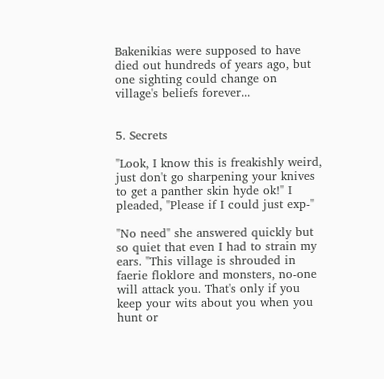Bakenikias were supposed to have died out hundreds of years ago, but one sighting could change on village's beliefs forever...


5. Secrets

"Look, I know this is freakishly weird, just don't go sharpening your knives to get a panther skin hyde ok!" I pleaded, "Please if I could just exp-"

"No need" she answered quickly but so quiet that even I had to strain my ears. "This village is shrouded in faerie floklore and monsters, no-one will attack you. That's only if you keep your wits about you when you hunt or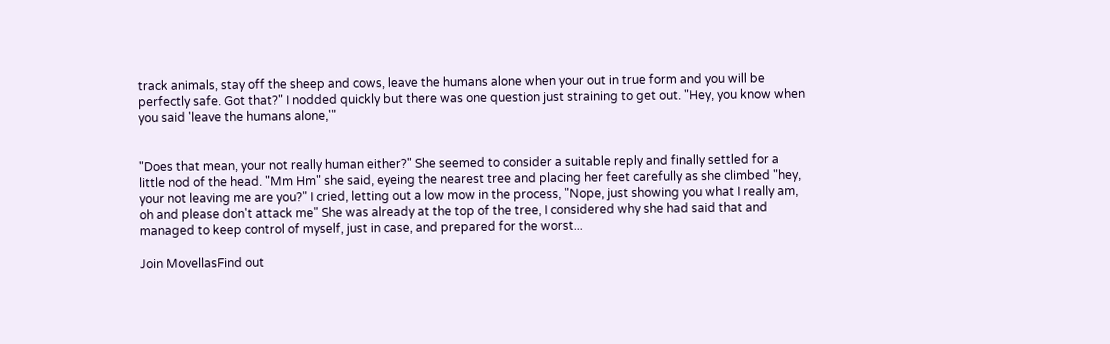track animals, stay off the sheep and cows, leave the humans alone when your out in true form and you will be perfectly safe. Got that?" I nodded quickly but there was one question just straining to get out. "Hey, you know when you said 'leave the humans alone,'"


"Does that mean, your not really human either?" She seemed to consider a suitable reply and finally settled for a little nod of the head. "Mm Hm" she said, eyeing the nearest tree and placing her feet carefully as she climbed "hey, your not leaving me are you?" I cried, letting out a low mow in the process, "Nope, just showing you what I really am, oh and please don't attack me" She was already at the top of the tree, I considered why she had said that and managed to keep control of myself, just in case, and prepared for the worst...

Join MovellasFind out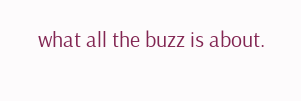what all the buzz is about.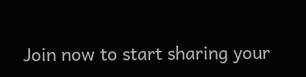Join now to start sharing your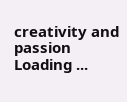creativity and passion
Loading ...